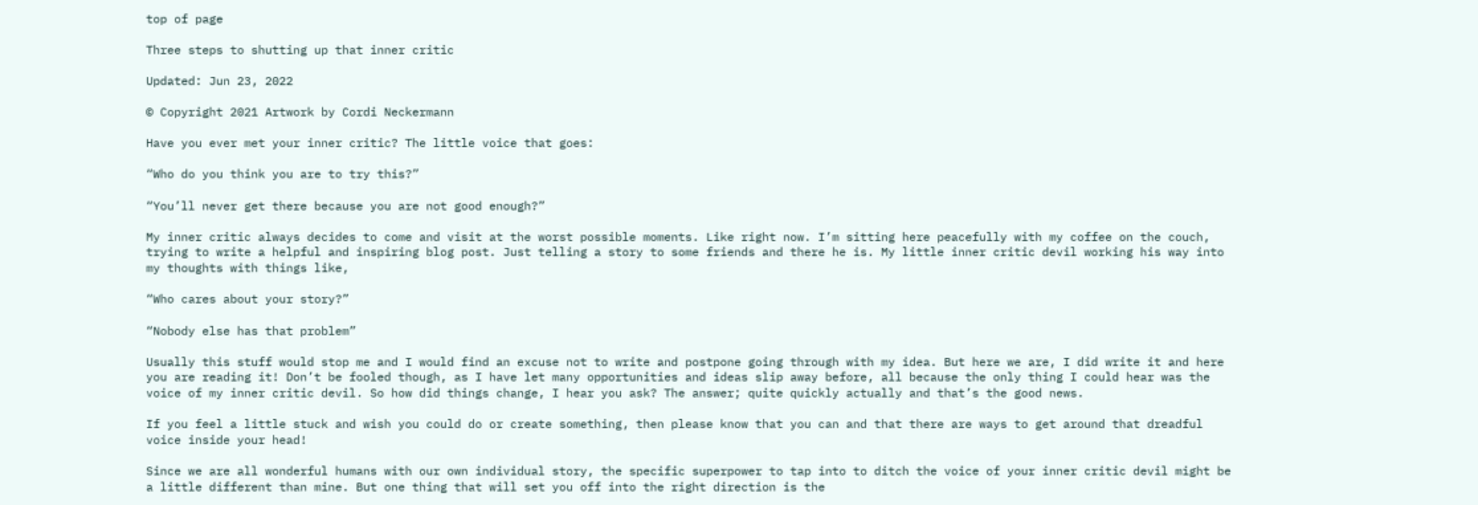top of page

Three steps to shutting up that inner critic

Updated: Jun 23, 2022

© Copyright 2021 Artwork by Cordi Neckermann

Have you ever met your inner critic? The little voice that goes:

“Who do you think you are to try this?”

“You’ll never get there because you are not good enough?”

My inner critic always decides to come and visit at the worst possible moments. Like right now. I’m sitting here peacefully with my coffee on the couch, trying to write a helpful and inspiring blog post. Just telling a story to some friends and there he is. My little inner critic devil working his way into my thoughts with things like,

“Who cares about your story?”

“Nobody else has that problem”

Usually this stuff would stop me and I would find an excuse not to write and postpone going through with my idea. But here we are, I did write it and here you are reading it! Don’t be fooled though, as I have let many opportunities and ideas slip away before, all because the only thing I could hear was the voice of my inner critic devil. So how did things change, I hear you ask? The answer; quite quickly actually and that’s the good news.

If you feel a little stuck and wish you could do or create something, then please know that you can and that there are ways to get around that dreadful voice inside your head!

Since we are all wonderful humans with our own individual story, the specific superpower to tap into to ditch the voice of your inner critic devil might be a little different than mine. But one thing that will set you off into the right direction is the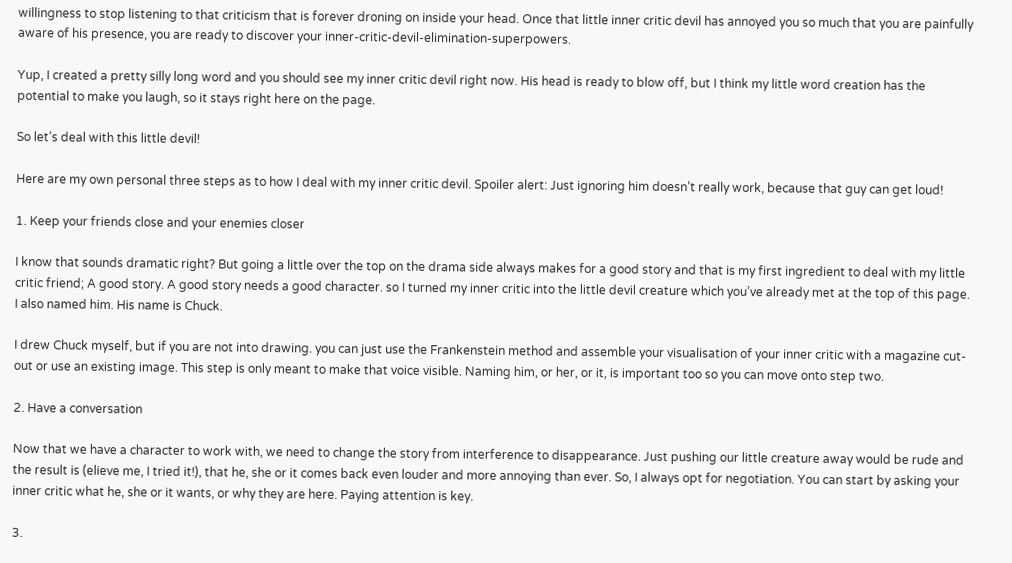willingness to stop listening to that criticism that is forever droning on inside your head. Once that little inner critic devil has annoyed you so much that you are painfully aware of his presence, you are ready to discover your inner-critic-devil-elimination-superpowers.

Yup, I created a pretty silly long word and you should see my inner critic devil right now. His head is ready to blow off, but I think my little word creation has the potential to make you laugh, so it stays right here on the page.

So let’s deal with this little devil!

Here are my own personal three steps as to how I deal with my inner critic devil. Spoiler alert: Just ignoring him doesn’t really work, because that guy can get loud!

1. Keep your friends close and your enemies closer

I know that sounds dramatic right? But going a little over the top on the drama side always makes for a good story and that is my first ingredient to deal with my little critic friend; A good story. A good story needs a good character. so I turned my inner critic into the little devil creature which you’ve already met at the top of this page. I also named him. His name is Chuck.

I drew Chuck myself, but if you are not into drawing. you can just use the Frankenstein method and assemble your visualisation of your inner critic with a magazine cut-out or use an existing image. This step is only meant to make that voice visible. Naming him, or her, or it, is important too so you can move onto step two.

2. Have a conversation

Now that we have a character to work with, we need to change the story from interference to disappearance. Just pushing our little creature away would be rude and the result is (elieve me, I tried it!), that he, she or it comes back even louder and more annoying than ever. So, I always opt for negotiation. You can start by asking your inner critic what he, she or it wants, or why they are here. Paying attention is key.

3.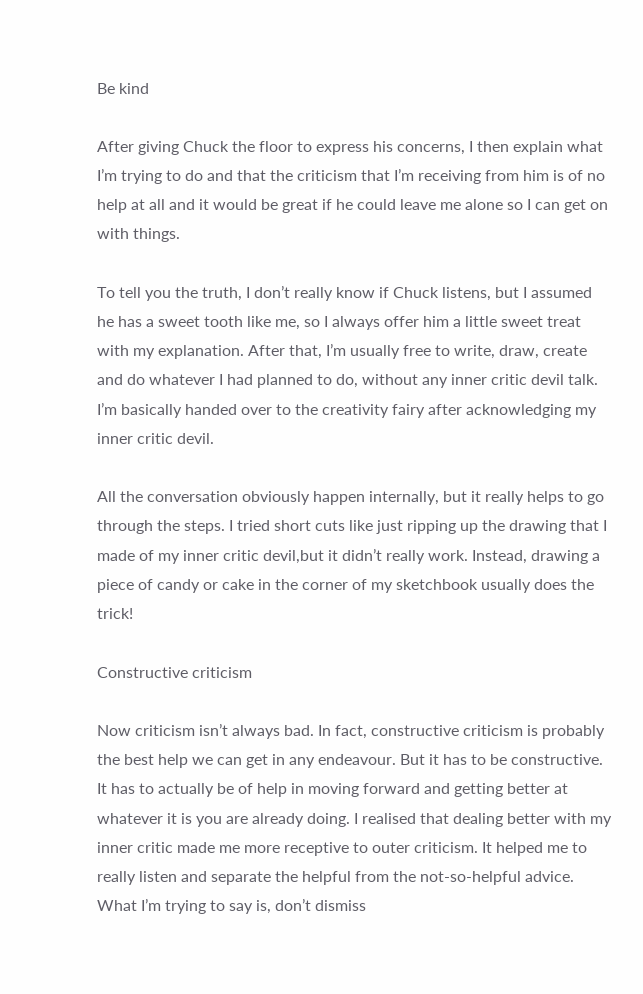Be kind

After giving Chuck the floor to express his concerns, I then explain what I’m trying to do and that the criticism that I’m receiving from him is of no help at all and it would be great if he could leave me alone so I can get on with things.

To tell you the truth, I don’t really know if Chuck listens, but I assumed he has a sweet tooth like me, so I always offer him a little sweet treat with my explanation. After that, I’m usually free to write, draw, create and do whatever I had planned to do, without any inner critic devil talk. I’m basically handed over to the creativity fairy after acknowledging my inner critic devil.

All the conversation obviously happen internally, but it really helps to go through the steps. I tried short cuts like just ripping up the drawing that I made of my inner critic devil,but it didn’t really work. Instead, drawing a piece of candy or cake in the corner of my sketchbook usually does the trick!

Constructive criticism

Now criticism isn’t always bad. In fact, constructive criticism is probably the best help we can get in any endeavour. But it has to be constructive. It has to actually be of help in moving forward and getting better at whatever it is you are already doing. I realised that dealing better with my inner critic made me more receptive to outer criticism. It helped me to really listen and separate the helpful from the not-so-helpful advice. What I’m trying to say is, don’t dismiss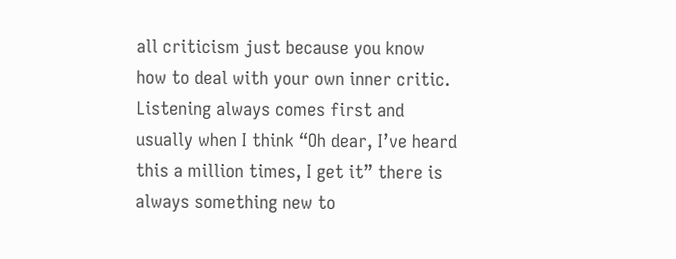all criticism just because you know how to deal with your own inner critic. Listening always comes first and usually when I think “Oh dear, I’ve heard this a million times, I get it” there is always something new to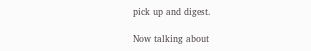pick up and digest.

Now talking about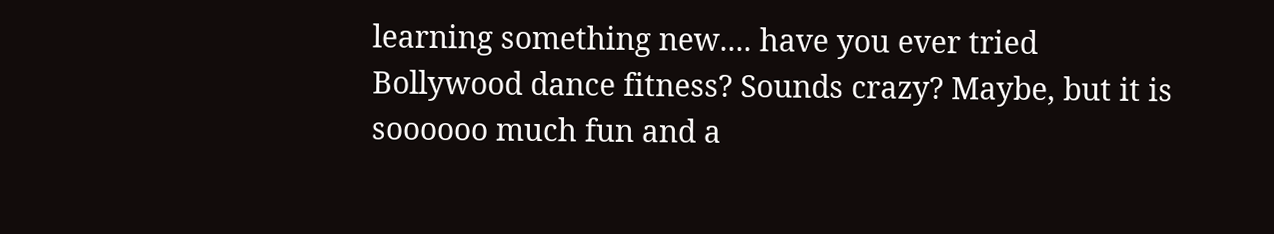learning something new.... have you ever tried Bollywood dance fitness? Sounds crazy? Maybe, but it is soooooo much fun and a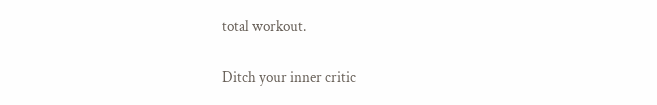total workout.

Ditch your inner critic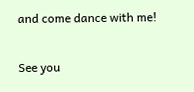and come dance with me!

See you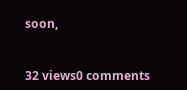soon,


32 views0 comments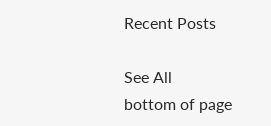Recent Posts

See All
bottom of page